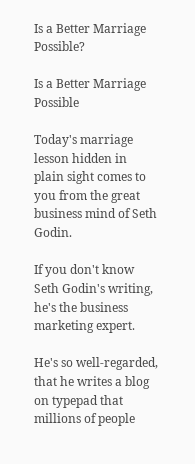Is a Better Marriage Possible?

Is a Better Marriage Possible

Today's marriage lesson hidden in plain sight comes to you from the great business mind of Seth Godin.

If you don't know Seth Godin's writing, he's the business marketing expert.

He's so well-regarded, that he writes a blog on typepad that millions of people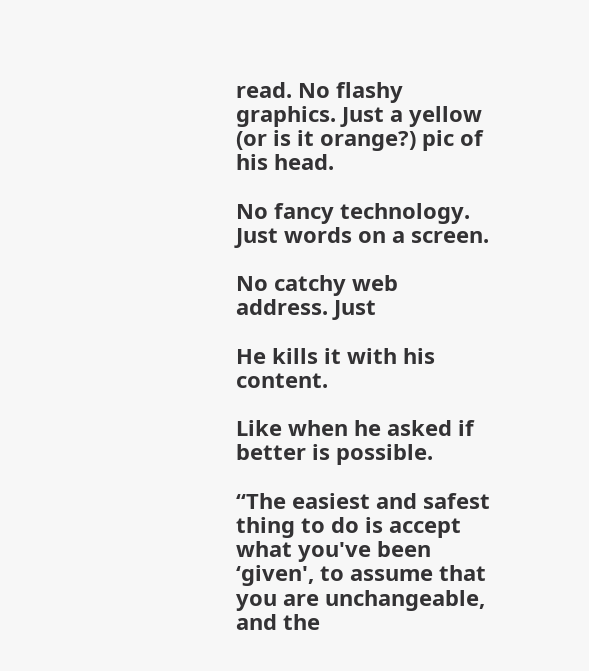read. No flashy graphics. Just a yellow (or is it orange?) pic of his head.

No fancy technology. Just words on a screen.

No catchy web address. Just

He kills it with his content.

Like when he asked if better is possible.

“The easiest and safest thing to do is accept what you've been ‘given', to assume that you are unchangeable, and the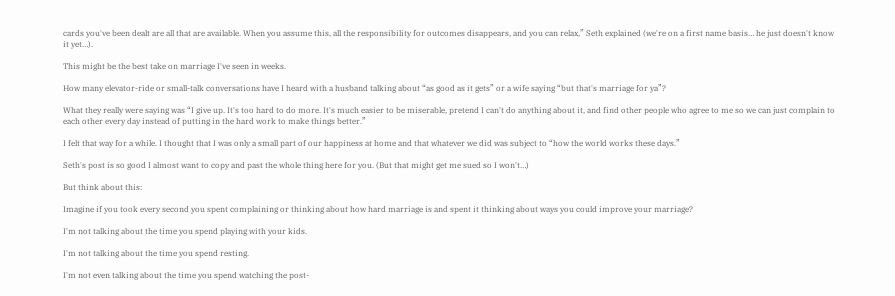cards you've been dealt are all that are available. When you assume this, all the responsibility for outcomes disappears, and you can relax,” Seth explained (we're on a first name basis… he just doesn't know it yet…).

This might be the best take on marriage I've seen in weeks.

How many elevator-ride or small-talk conversations have I heard with a husband talking about “as good as it gets” or a wife saying “but that's marriage for ya”?

What they really were saying was “I give up. It's too hard to do more. It's much easier to be miserable, pretend I can't do anything about it, and find other people who agree to me so we can just complain to each other every day instead of putting in the hard work to make things better.”

I felt that way for a while. I thought that I was only a small part of our happiness at home and that whatever we did was subject to “how the world works these days.”

Seth's post is so good I almost want to copy and past the whole thing here for you. (But that might get me sued so I won't…)

But think about this:

Imagine if you took every second you spent complaining or thinking about how hard marriage is and spent it thinking about ways you could improve your marriage?

I'm not talking about the time you spend playing with your kids.

I'm not talking about the time you spend resting.

I'm not even talking about the time you spend watching the post-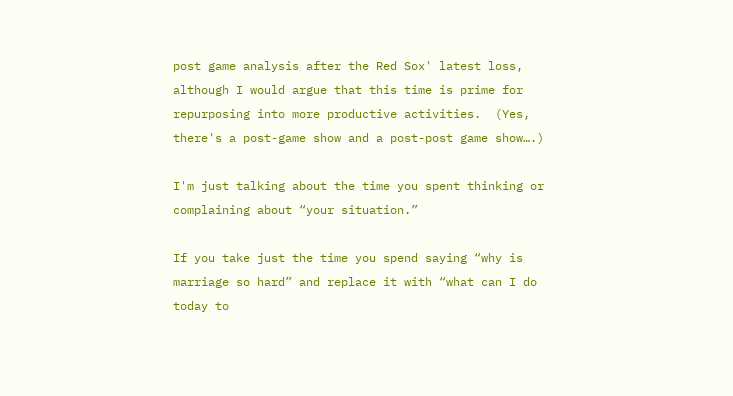post game analysis after the Red Sox' latest loss, although I would argue that this time is prime for repurposing into more productive activities.  (Yes, there's a post-game show and a post-post game show….)

I'm just talking about the time you spent thinking or complaining about “your situation.”

If you take just the time you spend saying “why is marriage so hard” and replace it with “what can I do today to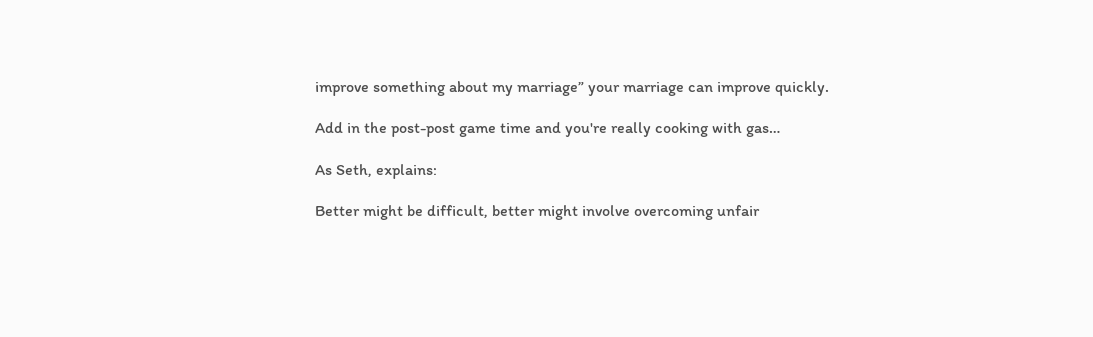improve something about my marriage” your marriage can improve quickly.

Add in the post-post game time and you're really cooking with gas…

As Seth, explains:

Better might be difficult, better might involve overcoming unfair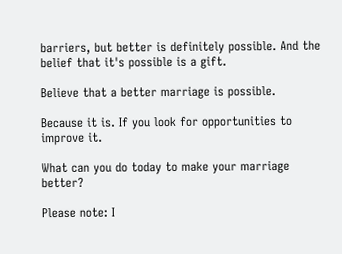barriers, but better is definitely possible. And the belief that it's possible is a gift.

Believe that a better marriage is possible.

Because it is. If you look for opportunities to improve it.

What can you do today to make your marriage better?

Please note: I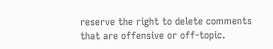reserve the right to delete comments that are offensive or off-topic.